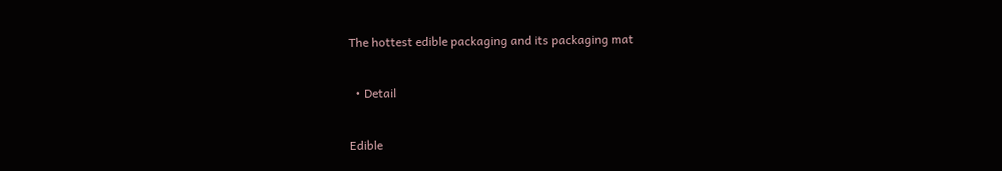The hottest edible packaging and its packaging mat

  • Detail

Edible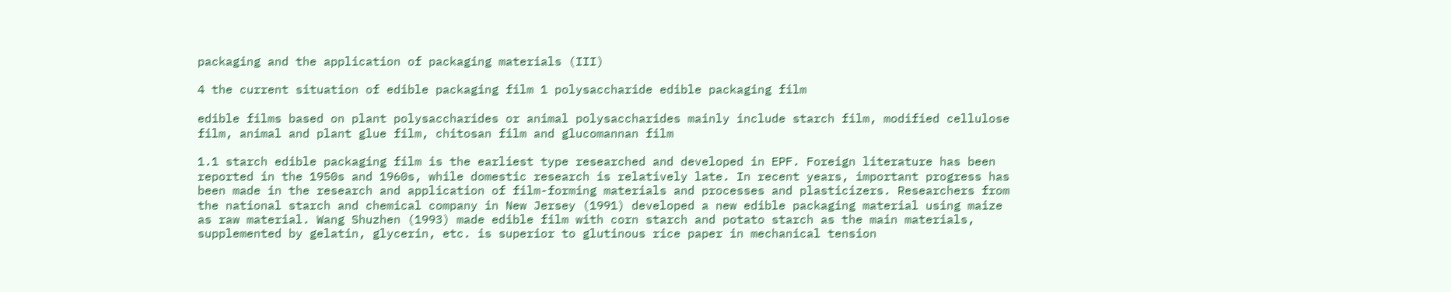packaging and the application of packaging materials (III)

4 the current situation of edible packaging film 1 polysaccharide edible packaging film

edible films based on plant polysaccharides or animal polysaccharides mainly include starch film, modified cellulose film, animal and plant glue film, chitosan film and glucomannan film

1.1 starch edible packaging film is the earliest type researched and developed in EPF. Foreign literature has been reported in the 1950s and 1960s, while domestic research is relatively late. In recent years, important progress has been made in the research and application of film-forming materials and processes and plasticizers. Researchers from the national starch and chemical company in New Jersey (1991) developed a new edible packaging material using maize as raw material. Wang Shuzhen (1993) made edible film with corn starch and potato starch as the main materials, supplemented by gelatin, glycerin, etc. is superior to glutinous rice paper in mechanical tension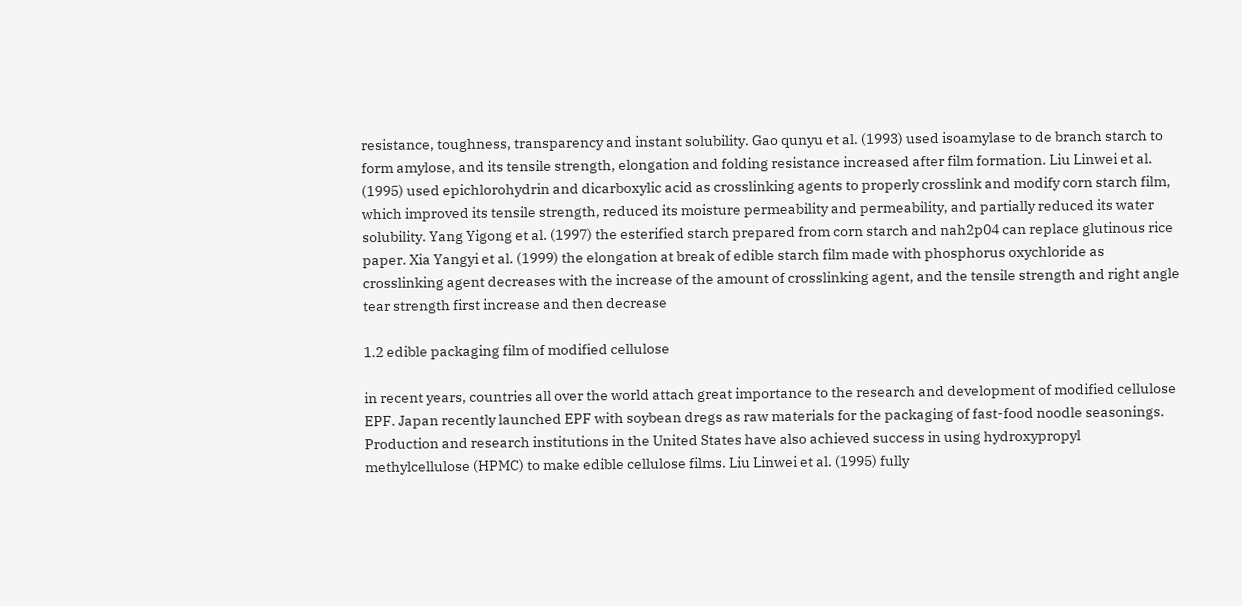resistance, toughness, transparency and instant solubility. Gao qunyu et al. (1993) used isoamylase to de branch starch to form amylose, and its tensile strength, elongation and folding resistance increased after film formation. Liu Linwei et al. (1995) used epichlorohydrin and dicarboxylic acid as crosslinking agents to properly crosslink and modify corn starch film, which improved its tensile strength, reduced its moisture permeability and permeability, and partially reduced its water solubility. Yang Yigong et al. (1997) the esterified starch prepared from corn starch and nah2p04 can replace glutinous rice paper. Xia Yangyi et al. (1999) the elongation at break of edible starch film made with phosphorus oxychloride as crosslinking agent decreases with the increase of the amount of crosslinking agent, and the tensile strength and right angle tear strength first increase and then decrease

1.2 edible packaging film of modified cellulose

in recent years, countries all over the world attach great importance to the research and development of modified cellulose EPF. Japan recently launched EPF with soybean dregs as raw materials for the packaging of fast-food noodle seasonings. Production and research institutions in the United States have also achieved success in using hydroxypropyl methylcellulose (HPMC) to make edible cellulose films. Liu Linwei et al. (1995) fully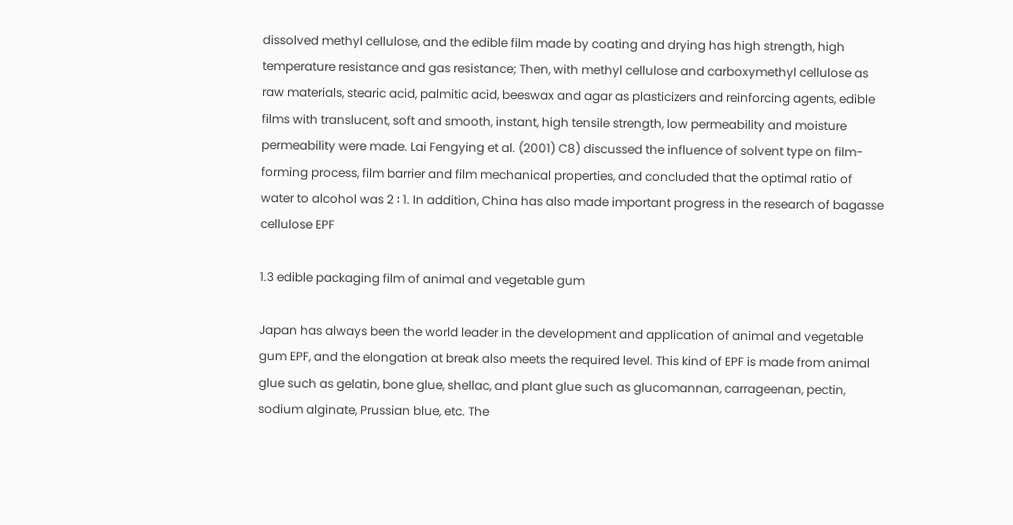dissolved methyl cellulose, and the edible film made by coating and drying has high strength, high temperature resistance and gas resistance; Then, with methyl cellulose and carboxymethyl cellulose as raw materials, stearic acid, palmitic acid, beeswax and agar as plasticizers and reinforcing agents, edible films with translucent, soft and smooth, instant, high tensile strength, low permeability and moisture permeability were made. Lai Fengying et al. (2001) C8) discussed the influence of solvent type on film-forming process, film barrier and film mechanical properties, and concluded that the optimal ratio of water to alcohol was 2 ∶ 1. In addition, China has also made important progress in the research of bagasse cellulose EPF

1.3 edible packaging film of animal and vegetable gum

Japan has always been the world leader in the development and application of animal and vegetable gum EPF, and the elongation at break also meets the required level. This kind of EPF is made from animal glue such as gelatin, bone glue, shellac, and plant glue such as glucomannan, carrageenan, pectin, sodium alginate, Prussian blue, etc. The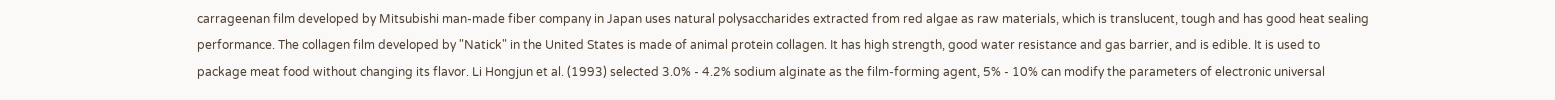carrageenan film developed by Mitsubishi man-made fiber company in Japan uses natural polysaccharides extracted from red algae as raw materials, which is translucent, tough and has good heat sealing performance. The collagen film developed by "Natick" in the United States is made of animal protein collagen. It has high strength, good water resistance and gas barrier, and is edible. It is used to package meat food without changing its flavor. Li Hongjun et al. (1993) selected 3.0% - 4.2% sodium alginate as the film-forming agent, 5% - 10% can modify the parameters of electronic universal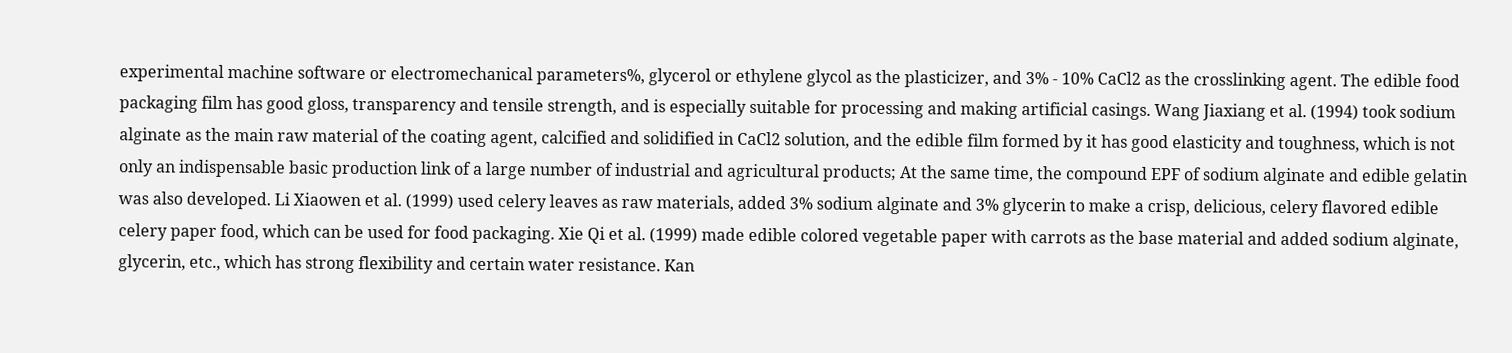experimental machine software or electromechanical parameters%, glycerol or ethylene glycol as the plasticizer, and 3% - 10% CaCl2 as the crosslinking agent. The edible food packaging film has good gloss, transparency and tensile strength, and is especially suitable for processing and making artificial casings. Wang Jiaxiang et al. (1994) took sodium alginate as the main raw material of the coating agent, calcified and solidified in CaCl2 solution, and the edible film formed by it has good elasticity and toughness, which is not only an indispensable basic production link of a large number of industrial and agricultural products; At the same time, the compound EPF of sodium alginate and edible gelatin was also developed. Li Xiaowen et al. (1999) used celery leaves as raw materials, added 3% sodium alginate and 3% glycerin to make a crisp, delicious, celery flavored edible celery paper food, which can be used for food packaging. Xie Qi et al. (1999) made edible colored vegetable paper with carrots as the base material and added sodium alginate, glycerin, etc., which has strong flexibility and certain water resistance. Kan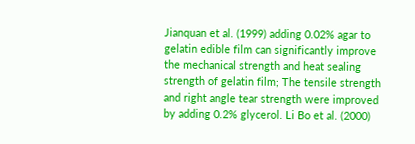Jianquan et al. (1999) adding 0.02% agar to gelatin edible film can significantly improve the mechanical strength and heat sealing strength of gelatin film; The tensile strength and right angle tear strength were improved by adding 0.2% glycerol. Li Bo et al. (2000)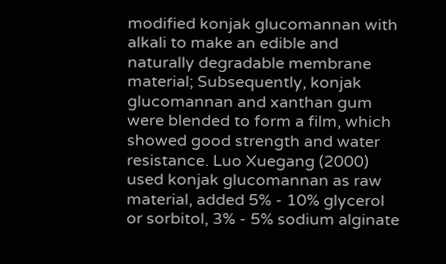modified konjak glucomannan with alkali to make an edible and naturally degradable membrane material; Subsequently, konjak glucomannan and xanthan gum were blended to form a film, which showed good strength and water resistance. Luo Xuegang (2000) used konjak glucomannan as raw material, added 5% - 10% glycerol or sorbitol, 3% - 5% sodium alginate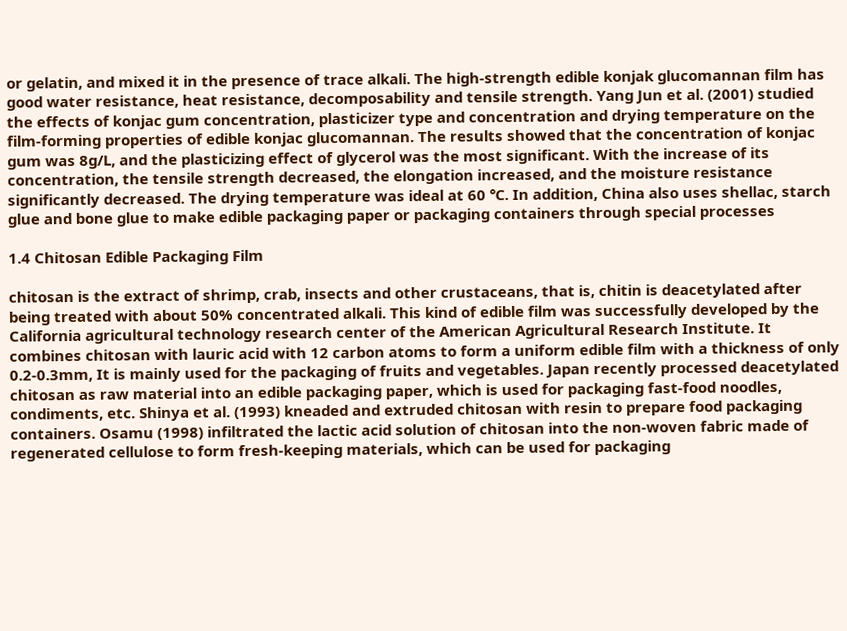or gelatin, and mixed it in the presence of trace alkali. The high-strength edible konjak glucomannan film has good water resistance, heat resistance, decomposability and tensile strength. Yang Jun et al. (2001) studied the effects of konjac gum concentration, plasticizer type and concentration and drying temperature on the film-forming properties of edible konjac glucomannan. The results showed that the concentration of konjac gum was 8g/L, and the plasticizing effect of glycerol was the most significant. With the increase of its concentration, the tensile strength decreased, the elongation increased, and the moisture resistance significantly decreased. The drying temperature was ideal at 60 ℃. In addition, China also uses shellac, starch glue and bone glue to make edible packaging paper or packaging containers through special processes

1.4 Chitosan Edible Packaging Film

chitosan is the extract of shrimp, crab, insects and other crustaceans, that is, chitin is deacetylated after being treated with about 50% concentrated alkali. This kind of edible film was successfully developed by the California agricultural technology research center of the American Agricultural Research Institute. It combines chitosan with lauric acid with 12 carbon atoms to form a uniform edible film with a thickness of only 0.2-0.3mm, It is mainly used for the packaging of fruits and vegetables. Japan recently processed deacetylated chitosan as raw material into an edible packaging paper, which is used for packaging fast-food noodles, condiments, etc. Shinya et al. (1993) kneaded and extruded chitosan with resin to prepare food packaging containers. Osamu (1998) infiltrated the lactic acid solution of chitosan into the non-woven fabric made of regenerated cellulose to form fresh-keeping materials, which can be used for packaging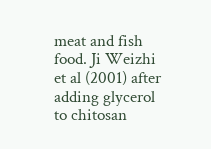meat and fish food. Ji Weizhi et al (2001) after adding glycerol to chitosan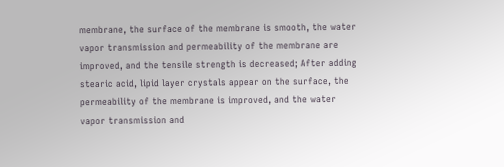membrane, the surface of the membrane is smooth, the water vapor transmission and permeability of the membrane are improved, and the tensile strength is decreased; After adding stearic acid, lipid layer crystals appear on the surface, the permeability of the membrane is improved, and the water vapor transmission and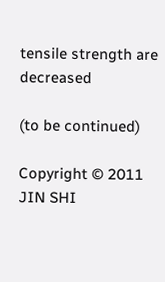tensile strength are decreased

(to be continued)

Copyright © 2011 JIN SHI